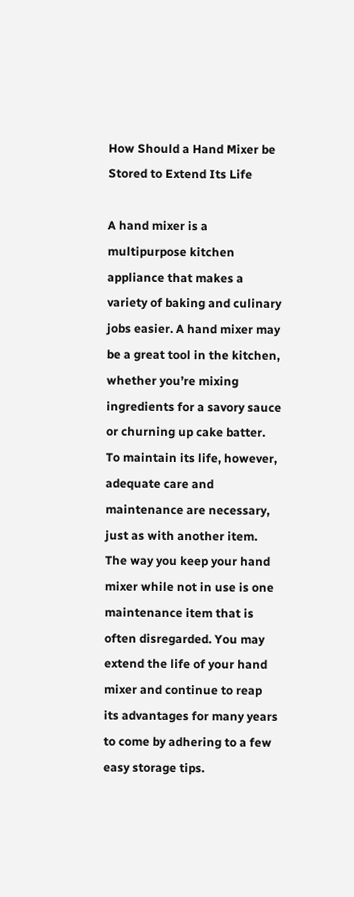How Should a Hand Mixer be Stored to Extend Its Life

A hand mixer is a multipurpose kitchen appliance that makes a variety of baking and culinary jobs easier. A hand mixer may be a great tool in the kitchen, whether you’re mixing ingredients for a savory sauce or churning up cake batter. To maintain its life, however, adequate care and maintenance are necessary, just as with another item. The way you keep your hand mixer while not in use is one maintenance item that is often disregarded. You may extend the life of your hand mixer and continue to reap its advantages for many years to come by adhering to a few easy storage tips.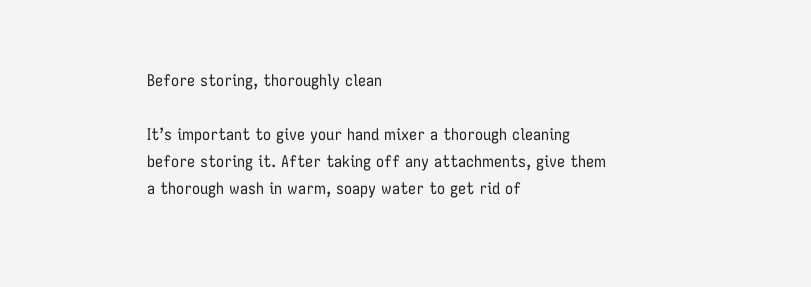Before storing, thoroughly clean

It’s important to give your hand mixer a thorough cleaning before storing it. After taking off any attachments, give them a thorough wash in warm, soapy water to get rid of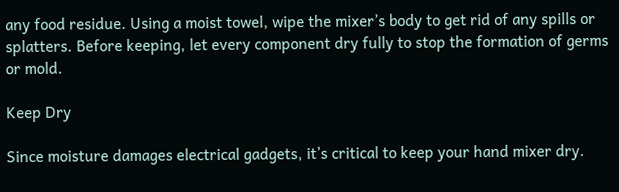any food residue. Using a moist towel, wipe the mixer’s body to get rid of any spills or splatters. Before keeping, let every component dry fully to stop the formation of germs or mold.

Keep Dry

Since moisture damages electrical gadgets, it’s critical to keep your hand mixer dry.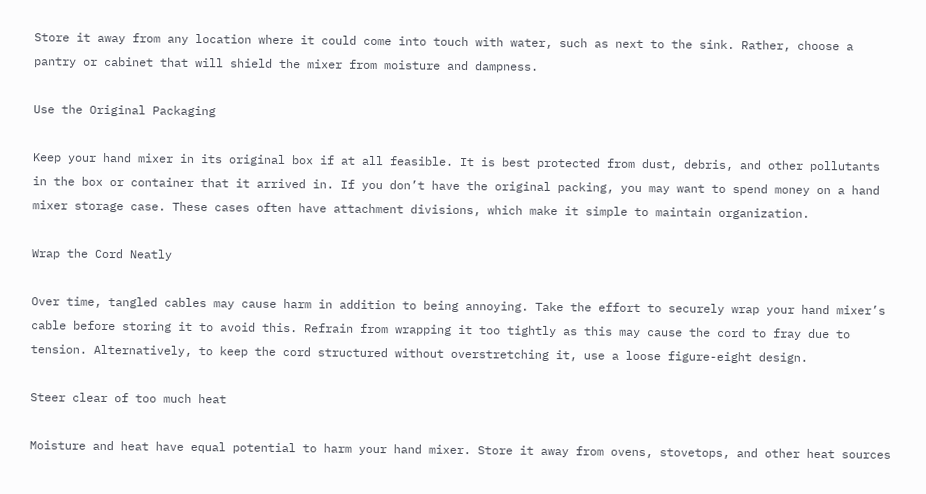Store it away from any location where it could come into touch with water, such as next to the sink. Rather, choose a pantry or cabinet that will shield the mixer from moisture and dampness.

Use the Original Packaging

Keep your hand mixer in its original box if at all feasible. It is best protected from dust, debris, and other pollutants in the box or container that it arrived in. If you don’t have the original packing, you may want to spend money on a hand mixer storage case. These cases often have attachment divisions, which make it simple to maintain organization.

Wrap the Cord Neatly

Over time, tangled cables may cause harm in addition to being annoying. Take the effort to securely wrap your hand mixer’s cable before storing it to avoid this. Refrain from wrapping it too tightly as this may cause the cord to fray due to tension. Alternatively, to keep the cord structured without overstretching it, use a loose figure-eight design.

Steer clear of too much heat

Moisture and heat have equal potential to harm your hand mixer. Store it away from ovens, stovetops, and other heat sources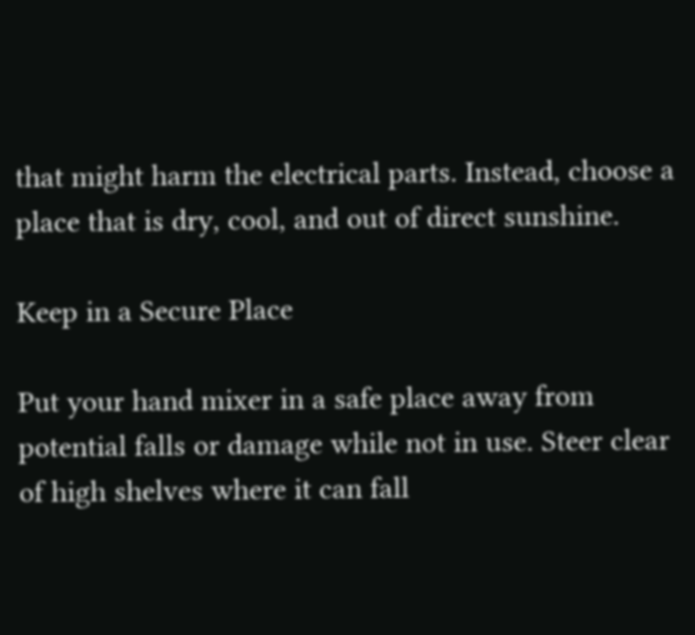that might harm the electrical parts. Instead, choose a place that is dry, cool, and out of direct sunshine.

Keep in a Secure Place

Put your hand mixer in a safe place away from potential falls or damage while not in use. Steer clear of high shelves where it can fall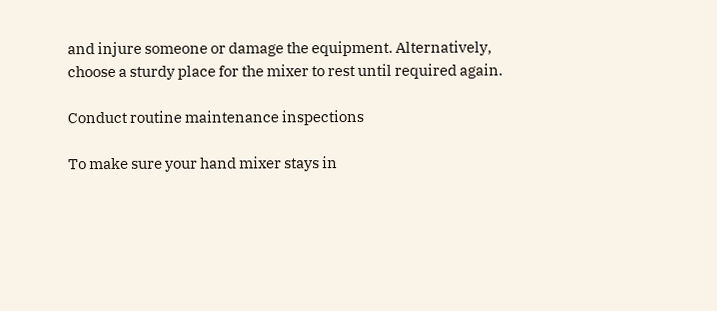and injure someone or damage the equipment. Alternatively, choose a sturdy place for the mixer to rest until required again.

Conduct routine maintenance inspections

To make sure your hand mixer stays in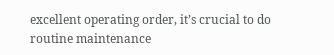excellent operating order, it’s crucial to do routine maintenance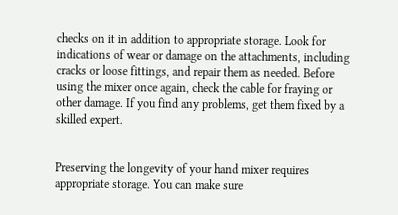checks on it in addition to appropriate storage. Look for indications of wear or damage on the attachments, including cracks or loose fittings, and repair them as needed. Before using the mixer once again, check the cable for fraying or other damage. If you find any problems, get them fixed by a skilled expert.


Preserving the longevity of your hand mixer requires appropriate storage. You can make sure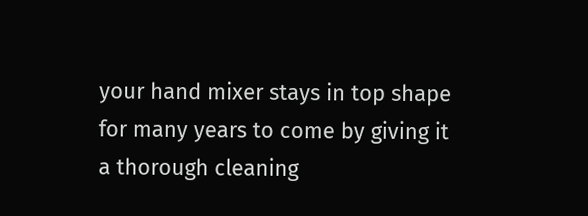your hand mixer stays in top shape for many years to come by giving it a thorough cleaning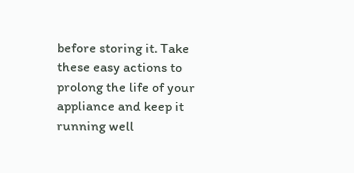before storing it. Take these easy actions to prolong the life of your appliance and keep it running well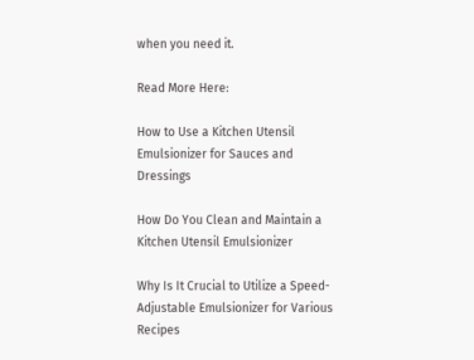when you need it.

Read More Here:

How to Use a Kitchen Utensil Emulsionizer for Sauces and Dressings

How Do You Clean and Maintain a Kitchen Utensil Emulsionizer

Why Is It Crucial to Utilize a Speed-Adjustable Emulsionizer for Various Recipes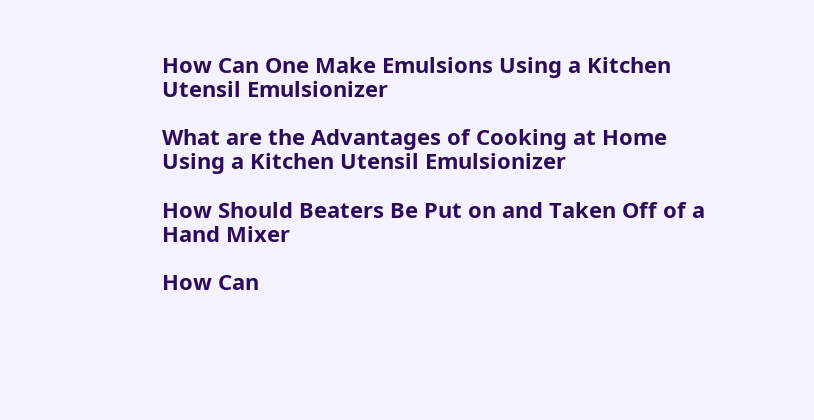How Can One Make Emulsions Using a Kitchen Utensil Emulsionizer

What are the Advantages of Cooking at Home Using a Kitchen Utensil Emulsionizer

How Should Beaters Be Put on and Taken Off of a Hand Mixer

How Can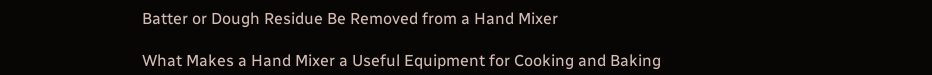Batter or Dough Residue Be Removed from a Hand Mixer

What Makes a Hand Mixer a Useful Equipment for Cooking and Baking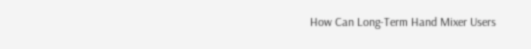How Can Long-Term Hand Mixer Users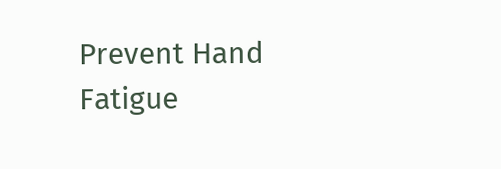Prevent Hand Fatigue